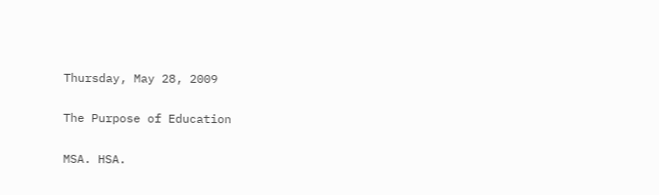Thursday, May 28, 2009

The Purpose of Education

MSA. HSA.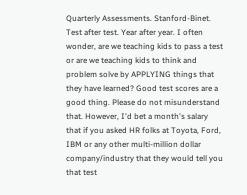Quarterly Assessments. Stanford-Binet. Test after test. Year after year. I often wonder, are we teaching kids to pass a test or are we teaching kids to think and problem solve by APPLYING things that they have learned? Good test scores are a good thing. Please do not misunderstand that. However, I'd bet a month's salary that if you asked HR folks at Toyota, Ford, IBM or any other multi-million dollar company/industry that they would tell you that test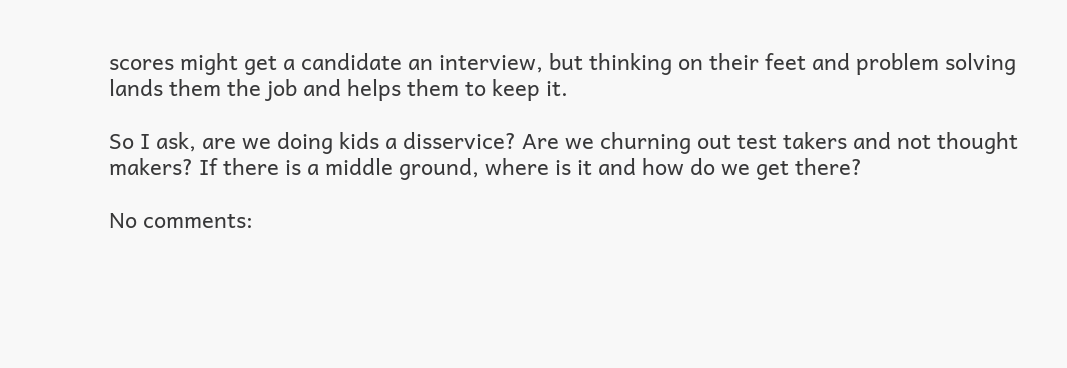scores might get a candidate an interview, but thinking on their feet and problem solving lands them the job and helps them to keep it.

So I ask, are we doing kids a disservice? Are we churning out test takers and not thought makers? If there is a middle ground, where is it and how do we get there?

No comments: